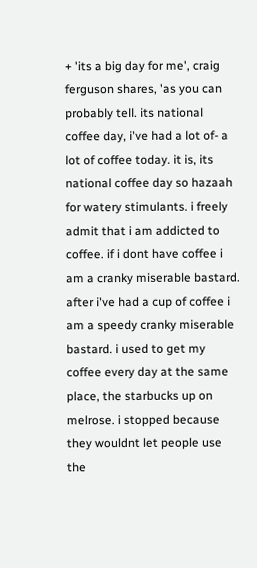+ 'its a big day for me', craig ferguson shares, 'as you can probably tell. its national coffee day, i've had a lot of- a lot of coffee today. it is, its national coffee day so hazaah for watery stimulants. i freely admit that i am addicted to coffee. if i dont have coffee i am a cranky miserable bastard. after i've had a cup of coffee i am a speedy cranky miserable bastard. i used to get my coffee every day at the same place, the starbucks up on melrose. i stopped because they wouldnt let people use the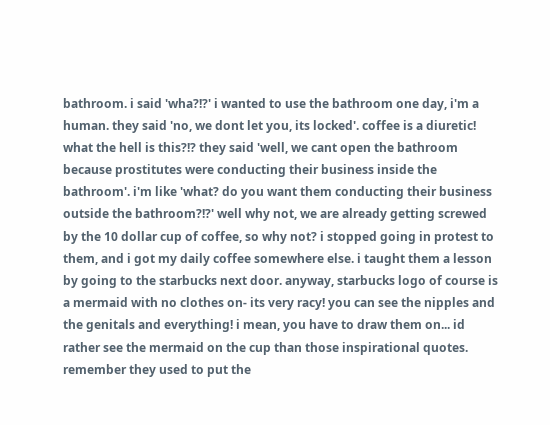bathroom. i said 'wha?!?' i wanted to use the bathroom one day, i'm a human. they said 'no, we dont let you, its locked'. coffee is a diuretic! what the hell is this?!? they said 'well, we cant open the bathroom because prostitutes were conducting their business inside the bathroom'. i'm like 'what? do you want them conducting their business outside the bathroom?!?' well why not, we are already getting screwed by the 10 dollar cup of coffee, so why not? i stopped going in protest to them, and i got my daily coffee somewhere else. i taught them a lesson by going to the starbucks next door. anyway, starbucks logo of course is a mermaid with no clothes on- its very racy! you can see the nipples and the genitals and everything! i mean, you have to draw them on... id rather see the mermaid on the cup than those inspirational quotes. remember they used to put the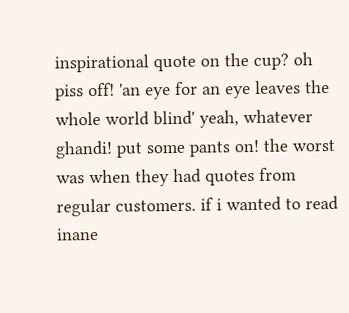inspirational quote on the cup? oh piss off! 'an eye for an eye leaves the whole world blind' yeah, whatever ghandi! put some pants on! the worst was when they had quotes from regular customers. if i wanted to read inane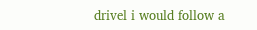drivel i would follow a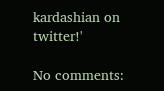kardashian on twitter!'

No comments: